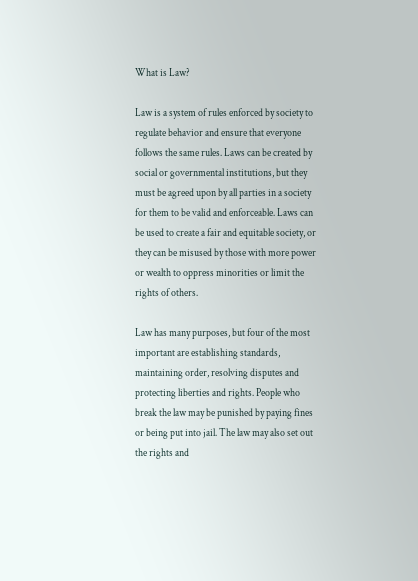What is Law?

Law is a system of rules enforced by society to regulate behavior and ensure that everyone follows the same rules. Laws can be created by social or governmental institutions, but they must be agreed upon by all parties in a society for them to be valid and enforceable. Laws can be used to create a fair and equitable society, or they can be misused by those with more power or wealth to oppress minorities or limit the rights of others.

Law has many purposes, but four of the most important are establishing standards, maintaining order, resolving disputes and protecting liberties and rights. People who break the law may be punished by paying fines or being put into jail. The law may also set out the rights and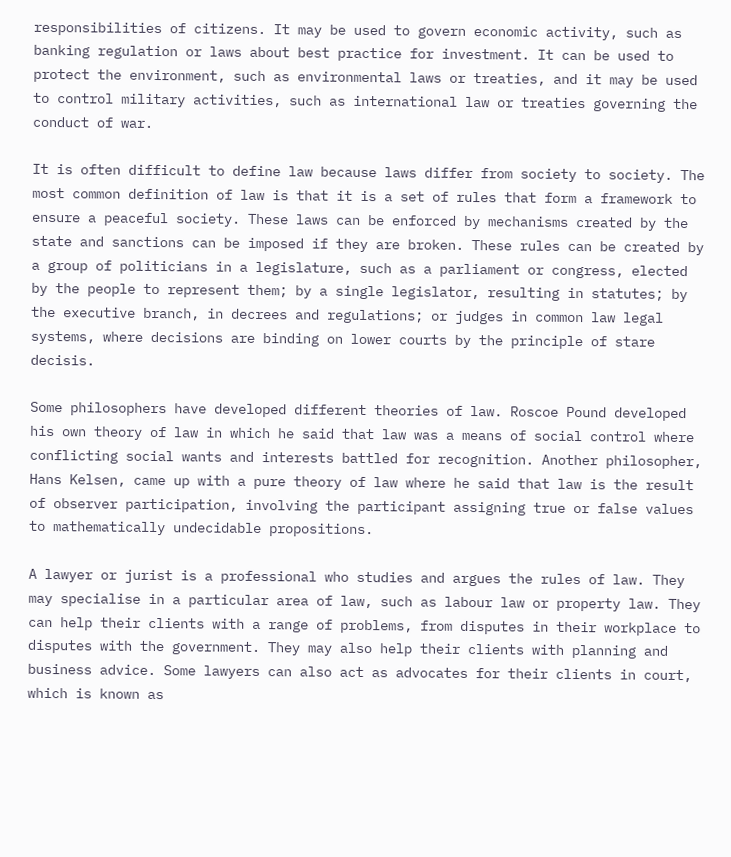responsibilities of citizens. It may be used to govern economic activity, such as banking regulation or laws about best practice for investment. It can be used to protect the environment, such as environmental laws or treaties, and it may be used to control military activities, such as international law or treaties governing the conduct of war.

It is often difficult to define law because laws differ from society to society. The most common definition of law is that it is a set of rules that form a framework to ensure a peaceful society. These laws can be enforced by mechanisms created by the state and sanctions can be imposed if they are broken. These rules can be created by a group of politicians in a legislature, such as a parliament or congress, elected by the people to represent them; by a single legislator, resulting in statutes; by the executive branch, in decrees and regulations; or judges in common law legal systems, where decisions are binding on lower courts by the principle of stare decisis.

Some philosophers have developed different theories of law. Roscoe Pound developed his own theory of law in which he said that law was a means of social control where conflicting social wants and interests battled for recognition. Another philosopher, Hans Kelsen, came up with a pure theory of law where he said that law is the result of observer participation, involving the participant assigning true or false values to mathematically undecidable propositions.

A lawyer or jurist is a professional who studies and argues the rules of law. They may specialise in a particular area of law, such as labour law or property law. They can help their clients with a range of problems, from disputes in their workplace to disputes with the government. They may also help their clients with planning and business advice. Some lawyers can also act as advocates for their clients in court, which is known as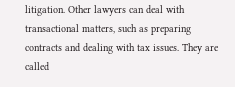litigation. Other lawyers can deal with transactional matters, such as preparing contracts and dealing with tax issues. They are called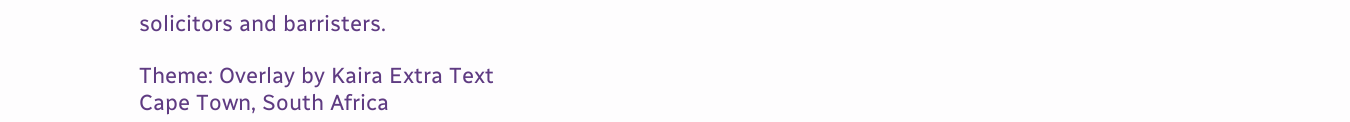solicitors and barristers.

Theme: Overlay by Kaira Extra Text
Cape Town, South Africa